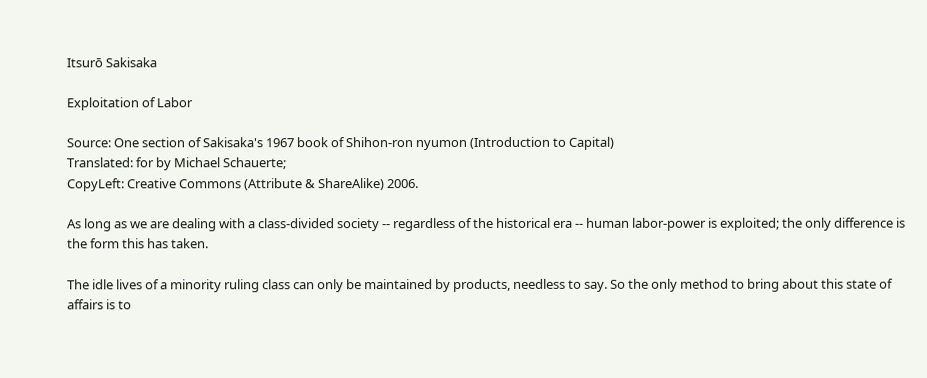Itsurō Sakisaka

Exploitation of Labor

Source: One section of Sakisaka's 1967 book of Shihon-ron nyumon (Introduction to Capital)
Translated: for by Michael Schauerte;
CopyLeft: Creative Commons (Attribute & ShareAlike) 2006.

As long as we are dealing with a class-divided society -- regardless of the historical era -- human labor-power is exploited; the only difference is the form this has taken.

The idle lives of a minority ruling class can only be maintained by products, needless to say. So the only method to bring about this state of affairs is to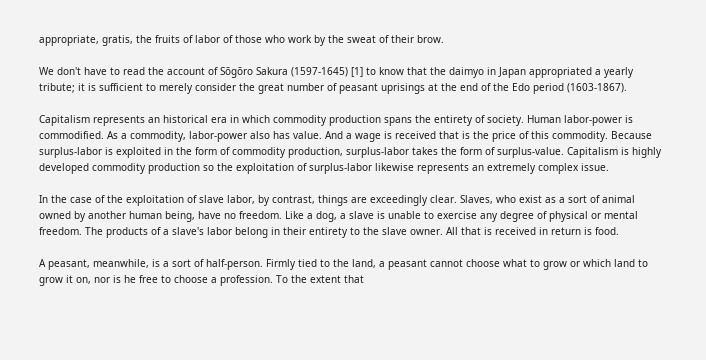appropriate, gratis, the fruits of labor of those who work by the sweat of their brow.

We don't have to read the account of Sōgōro Sakura (1597-1645) [1] to know that the daimyo in Japan appropriated a yearly tribute; it is sufficient to merely consider the great number of peasant uprisings at the end of the Edo period (1603-1867).

Capitalism represents an historical era in which commodity production spans the entirety of society. Human labor-power is commodified. As a commodity, labor-power also has value. And a wage is received that is the price of this commodity. Because surplus-labor is exploited in the form of commodity production, surplus-labor takes the form of surplus-value. Capitalism is highly developed commodity production so the exploitation of surplus-labor likewise represents an extremely complex issue.

In the case of the exploitation of slave labor, by contrast, things are exceedingly clear. Slaves, who exist as a sort of animal owned by another human being, have no freedom. Like a dog, a slave is unable to exercise any degree of physical or mental freedom. The products of a slave's labor belong in their entirety to the slave owner. All that is received in return is food.

A peasant, meanwhile, is a sort of half-person. Firmly tied to the land, a peasant cannot choose what to grow or which land to grow it on, nor is he free to choose a profession. To the extent that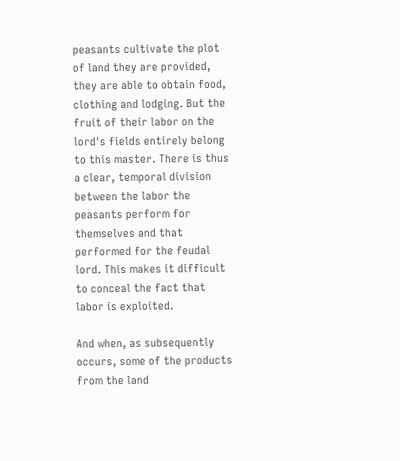peasants cultivate the plot of land they are provided, they are able to obtain food, clothing and lodging. But the fruit of their labor on the lord's fields entirely belong to this master. There is thus a clear, temporal division between the labor the peasants perform for themselves and that performed for the feudal lord. This makes it difficult to conceal the fact that labor is exploited.

And when, as subsequently occurs, some of the products from the land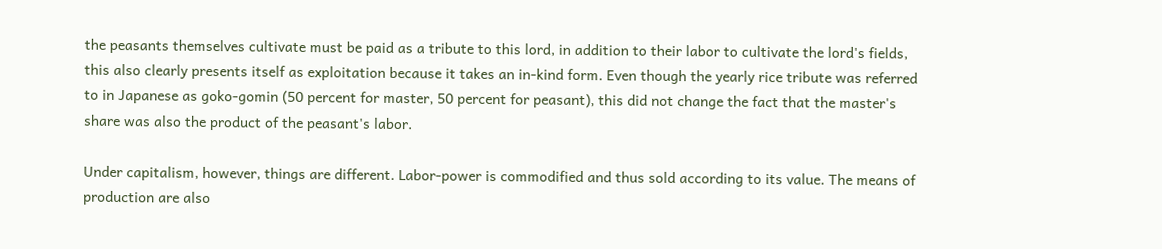the peasants themselves cultivate must be paid as a tribute to this lord, in addition to their labor to cultivate the lord's fields, this also clearly presents itself as exploitation because it takes an in-kind form. Even though the yearly rice tribute was referred to in Japanese as goko-gomin (50 percent for master, 50 percent for peasant), this did not change the fact that the master's share was also the product of the peasant's labor.

Under capitalism, however, things are different. Labor-power is commodified and thus sold according to its value. The means of production are also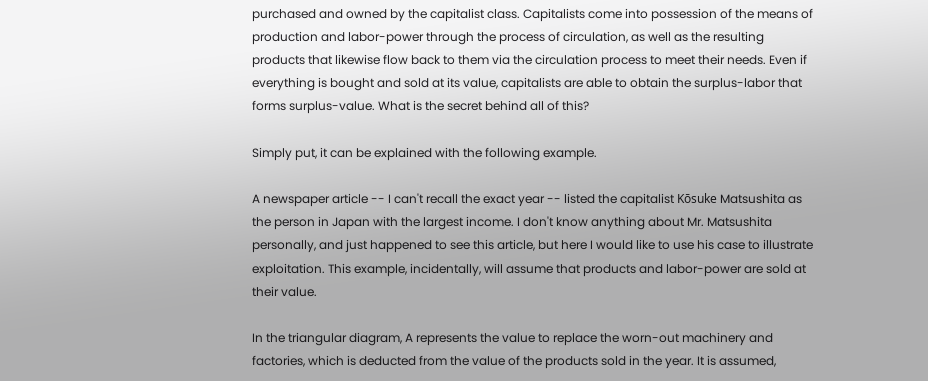purchased and owned by the capitalist class. Capitalists come into possession of the means of production and labor-power through the process of circulation, as well as the resulting products that likewise flow back to them via the circulation process to meet their needs. Even if everything is bought and sold at its value, capitalists are able to obtain the surplus-labor that forms surplus-value. What is the secret behind all of this?

Simply put, it can be explained with the following example.

A newspaper article -- I can't recall the exact year -- listed the capitalist Kōsuke Matsushita as the person in Japan with the largest income. I don't know anything about Mr. Matsushita personally, and just happened to see this article, but here I would like to use his case to illustrate exploitation. This example, incidentally, will assume that products and labor-power are sold at their value.

In the triangular diagram, A represents the value to replace the worn-out machinery and factories, which is deducted from the value of the products sold in the year. It is assumed,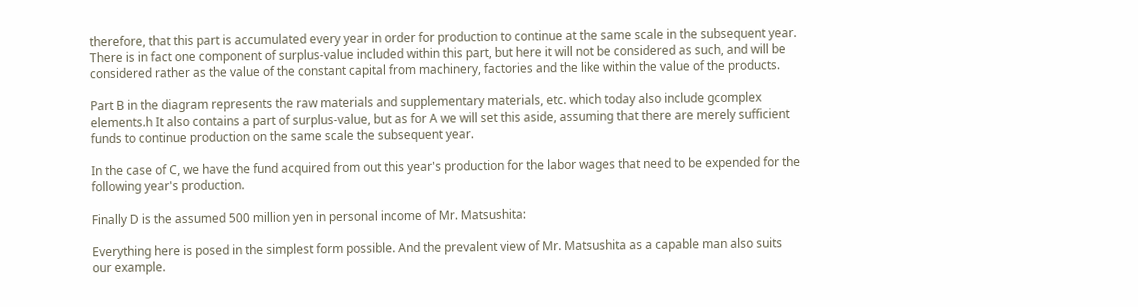therefore, that this part is accumulated every year in order for production to continue at the same scale in the subsequent year. There is in fact one component of surplus-value included within this part, but here it will not be considered as such, and will be considered rather as the value of the constant capital from machinery, factories and the like within the value of the products.

Part B in the diagram represents the raw materials and supplementary materials, etc. which today also include gcomplex elements.h It also contains a part of surplus-value, but as for A we will set this aside, assuming that there are merely sufficient funds to continue production on the same scale the subsequent year.

In the case of C, we have the fund acquired from out this year's production for the labor wages that need to be expended for the following year's production.

Finally D is the assumed 500 million yen in personal income of Mr. Matsushita:

Everything here is posed in the simplest form possible. And the prevalent view of Mr. Matsushita as a capable man also suits our example.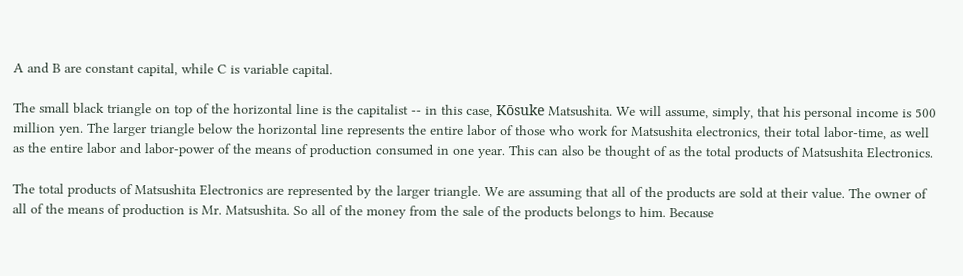A and B are constant capital, while C is variable capital.

The small black triangle on top of the horizontal line is the capitalist -- in this case, Kōsuke Matsushita. We will assume, simply, that his personal income is 500 million yen. The larger triangle below the horizontal line represents the entire labor of those who work for Matsushita electronics, their total labor-time, as well as the entire labor and labor-power of the means of production consumed in one year. This can also be thought of as the total products of Matsushita Electronics.

The total products of Matsushita Electronics are represented by the larger triangle. We are assuming that all of the products are sold at their value. The owner of all of the means of production is Mr. Matsushita. So all of the money from the sale of the products belongs to him. Because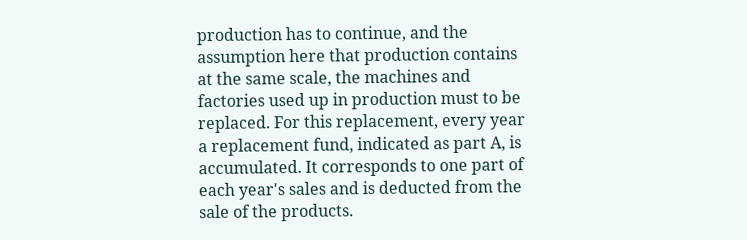production has to continue, and the assumption here that production contains at the same scale, the machines and factories used up in production must to be replaced. For this replacement, every year a replacement fund, indicated as part A, is accumulated. It corresponds to one part of each year's sales and is deducted from the sale of the products.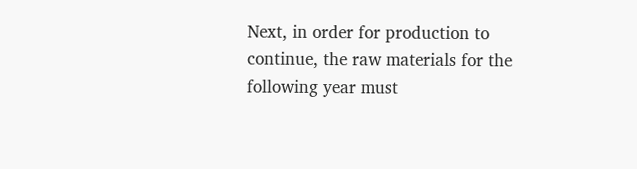Next, in order for production to continue, the raw materials for the following year must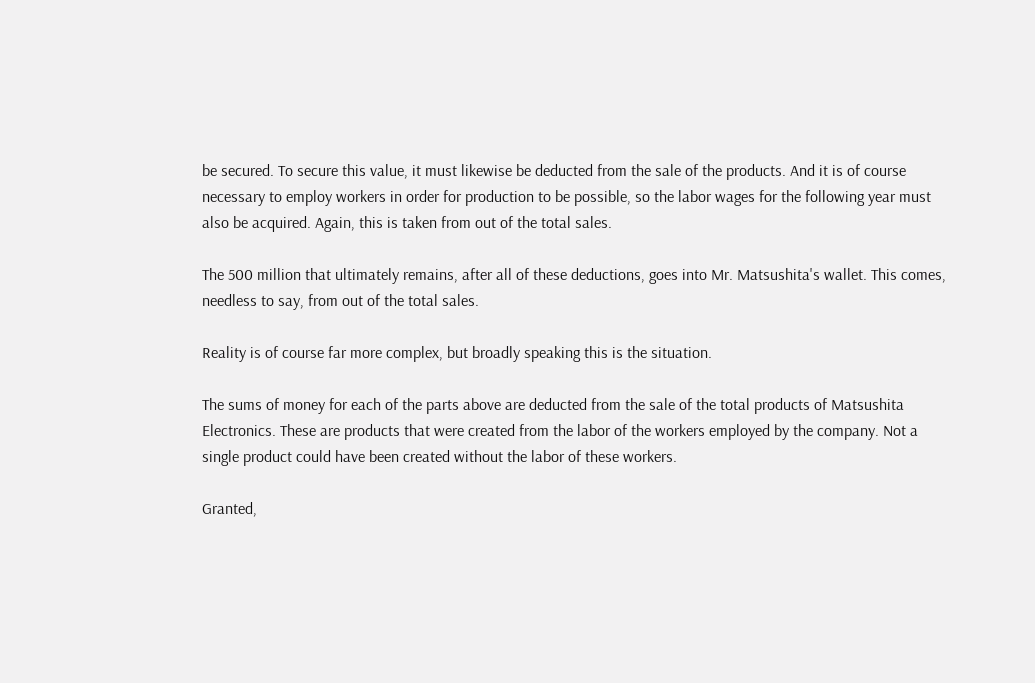be secured. To secure this value, it must likewise be deducted from the sale of the products. And it is of course necessary to employ workers in order for production to be possible, so the labor wages for the following year must also be acquired. Again, this is taken from out of the total sales.

The 500 million that ultimately remains, after all of these deductions, goes into Mr. Matsushita's wallet. This comes, needless to say, from out of the total sales.

Reality is of course far more complex, but broadly speaking this is the situation.

The sums of money for each of the parts above are deducted from the sale of the total products of Matsushita Electronics. These are products that were created from the labor of the workers employed by the company. Not a single product could have been created without the labor of these workers.

Granted,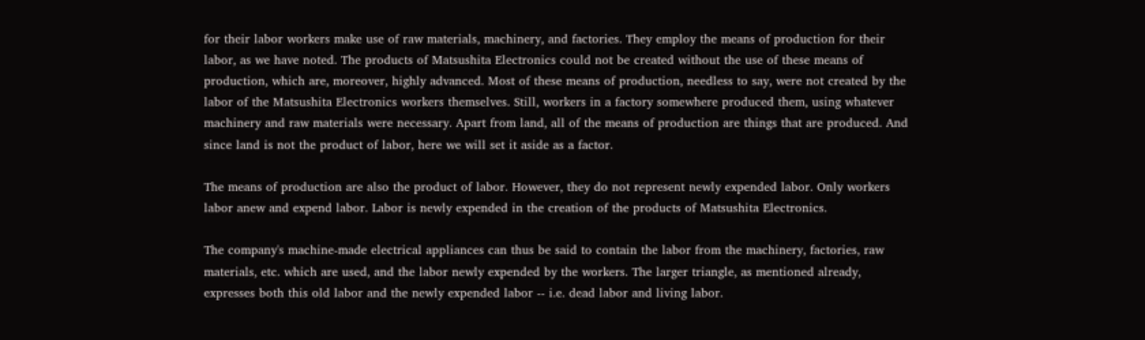for their labor workers make use of raw materials, machinery, and factories. They employ the means of production for their labor, as we have noted. The products of Matsushita Electronics could not be created without the use of these means of production, which are, moreover, highly advanced. Most of these means of production, needless to say, were not created by the labor of the Matsushita Electronics workers themselves. Still, workers in a factory somewhere produced them, using whatever machinery and raw materials were necessary. Apart from land, all of the means of production are things that are produced. And since land is not the product of labor, here we will set it aside as a factor.

The means of production are also the product of labor. However, they do not represent newly expended labor. Only workers labor anew and expend labor. Labor is newly expended in the creation of the products of Matsushita Electronics.

The company's machine-made electrical appliances can thus be said to contain the labor from the machinery, factories, raw materials, etc. which are used, and the labor newly expended by the workers. The larger triangle, as mentioned already, expresses both this old labor and the newly expended labor -- i.e. dead labor and living labor.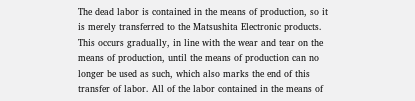The dead labor is contained in the means of production, so it is merely transferred to the Matsushita Electronic products. This occurs gradually, in line with the wear and tear on the means of production, until the means of production can no longer be used as such, which also marks the end of this transfer of labor. All of the labor contained in the means of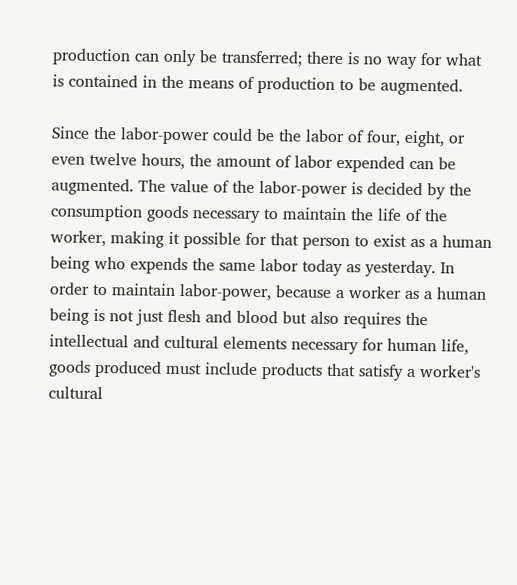production can only be transferred; there is no way for what is contained in the means of production to be augmented.

Since the labor-power could be the labor of four, eight, or even twelve hours, the amount of labor expended can be augmented. The value of the labor-power is decided by the consumption goods necessary to maintain the life of the worker, making it possible for that person to exist as a human being who expends the same labor today as yesterday. In order to maintain labor-power, because a worker as a human being is not just flesh and blood but also requires the intellectual and cultural elements necessary for human life, goods produced must include products that satisfy a worker's cultural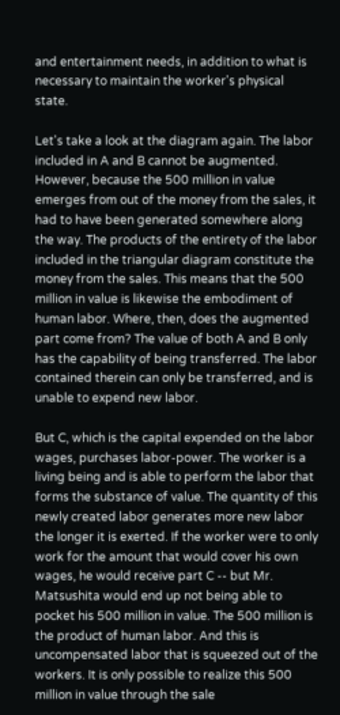and entertainment needs, in addition to what is necessary to maintain the worker's physical state.

Let's take a look at the diagram again. The labor included in A and B cannot be augmented. However, because the 500 million in value emerges from out of the money from the sales, it had to have been generated somewhere along the way. The products of the entirety of the labor included in the triangular diagram constitute the money from the sales. This means that the 500 million in value is likewise the embodiment of human labor. Where, then, does the augmented part come from? The value of both A and B only has the capability of being transferred. The labor contained therein can only be transferred, and is unable to expend new labor.

But C, which is the capital expended on the labor wages, purchases labor-power. The worker is a living being and is able to perform the labor that forms the substance of value. The quantity of this newly created labor generates more new labor the longer it is exerted. If the worker were to only work for the amount that would cover his own wages, he would receive part C -- but Mr. Matsushita would end up not being able to pocket his 500 million in value. The 500 million is the product of human labor. And this is uncompensated labor that is squeezed out of the workers. It is only possible to realize this 500 million in value through the sale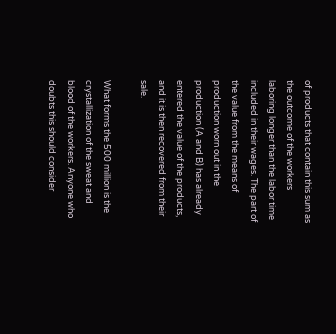of products that contain this sum as the outcome of the workers laboring longer than the labor time included in their wages. The part of the value from the means of production worn out in the production (A and B) has already entered the value of the products, and it is then recovered from their sale.

What forms the 500 million is the crystallization of the sweat and blood of the workers. Anyone who doubts this should consider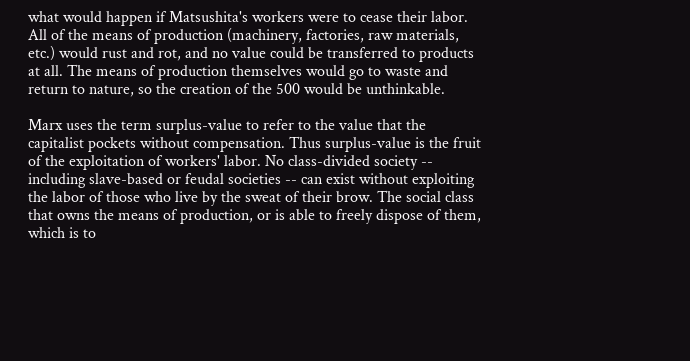what would happen if Matsushita's workers were to cease their labor. All of the means of production (machinery, factories, raw materials, etc.) would rust and rot, and no value could be transferred to products at all. The means of production themselves would go to waste and return to nature, so the creation of the 500 would be unthinkable.

Marx uses the term surplus-value to refer to the value that the capitalist pockets without compensation. Thus surplus-value is the fruit of the exploitation of workers' labor. No class-divided society -- including slave-based or feudal societies -- can exist without exploiting the labor of those who live by the sweat of their brow. The social class that owns the means of production, or is able to freely dispose of them, which is to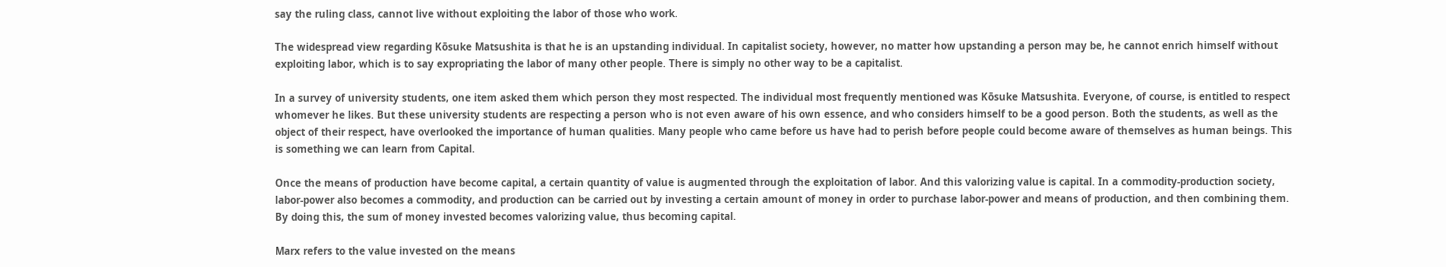say the ruling class, cannot live without exploiting the labor of those who work.

The widespread view regarding Kōsuke Matsushita is that he is an upstanding individual. In capitalist society, however, no matter how upstanding a person may be, he cannot enrich himself without exploiting labor, which is to say expropriating the labor of many other people. There is simply no other way to be a capitalist.

In a survey of university students, one item asked them which person they most respected. The individual most frequently mentioned was Kōsuke Matsushita. Everyone, of course, is entitled to respect whomever he likes. But these university students are respecting a person who is not even aware of his own essence, and who considers himself to be a good person. Both the students, as well as the object of their respect, have overlooked the importance of human qualities. Many people who came before us have had to perish before people could become aware of themselves as human beings. This is something we can learn from Capital.

Once the means of production have become capital, a certain quantity of value is augmented through the exploitation of labor. And this valorizing value is capital. In a commodity-production society, labor-power also becomes a commodity, and production can be carried out by investing a certain amount of money in order to purchase labor-power and means of production, and then combining them. By doing this, the sum of money invested becomes valorizing value, thus becoming capital.

Marx refers to the value invested on the means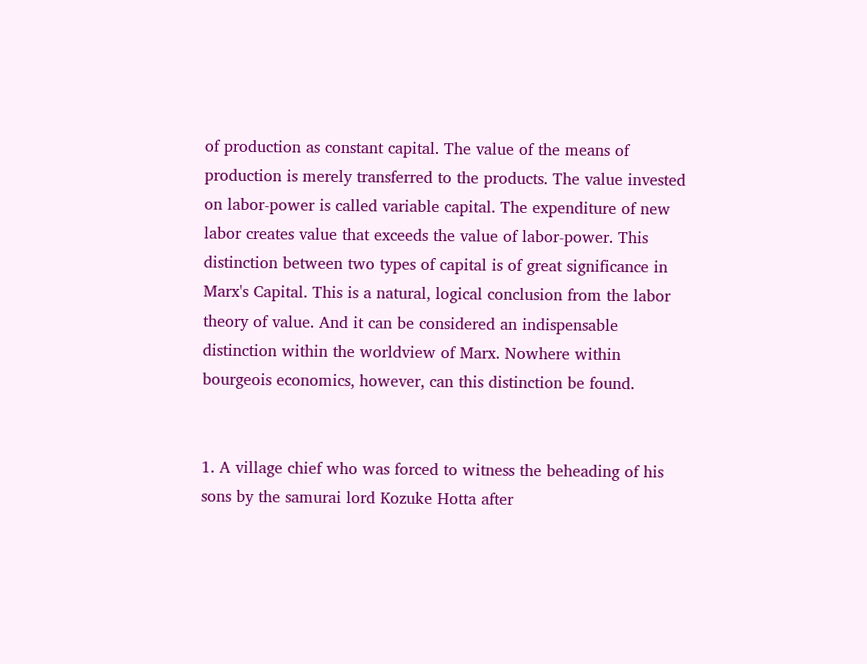of production as constant capital. The value of the means of production is merely transferred to the products. The value invested on labor-power is called variable capital. The expenditure of new labor creates value that exceeds the value of labor-power. This distinction between two types of capital is of great significance in Marx's Capital. This is a natural, logical conclusion from the labor theory of value. And it can be considered an indispensable distinction within the worldview of Marx. Nowhere within bourgeois economics, however, can this distinction be found.


1. A village chief who was forced to witness the beheading of his sons by the samurai lord Kozuke Hotta after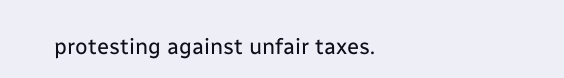protesting against unfair taxes.